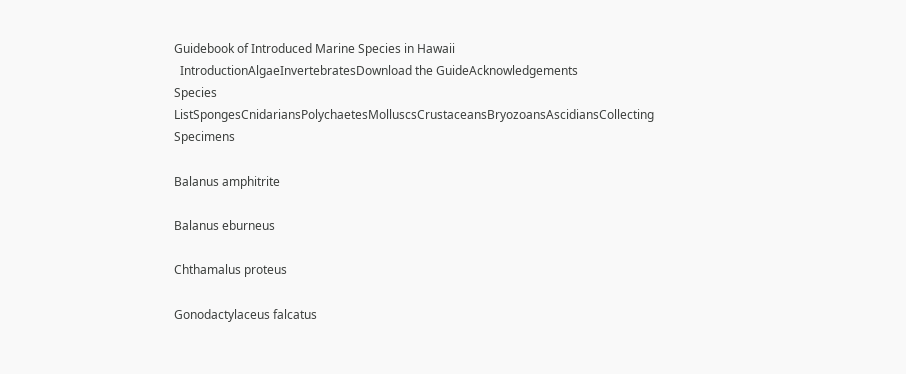Guidebook of Introduced Marine Species in Hawaii
  IntroductionAlgaeInvertebratesDownload the GuideAcknowledgements
Species ListSpongesCnidariansPolychaetesMolluscsCrustaceansBryozoansAscidiansCollecting Specimens

Balanus amphitrite

Balanus eburneus

Chthamalus proteus

Gonodactylaceus falcatus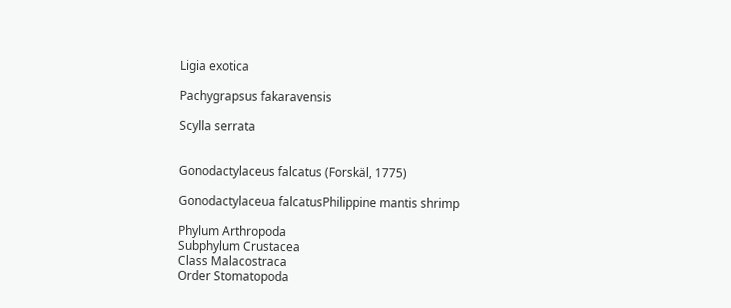Ligia exotica

Pachygrapsus fakaravensis

Scylla serrata


Gonodactylaceus falcatus (Forskäl, 1775)

Gonodactylaceua falcatusPhilippine mantis shrimp

Phylum Arthropoda
Subphylum Crustacea
Class Malacostraca
Order Stomatopoda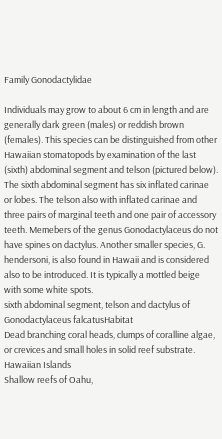Family Gonodactylidae

Individuals may grow to about 6 cm in length and are generally dark green (males) or reddish brown (females). This species can be distinguished from other Hawaiian stomatopods by examination of the last (sixth) abdominal segment and telson (pictured below). The sixth abdominal segment has six inflated carinae or lobes. The telson also with inflated carinae and three pairs of marginal teeth and one pair of accessory teeth. Memebers of the genus Gonodactylaceus do not have spines on dactylus. Another smaller species, G. hendersoni, is also found in Hawaii and is considered also to be introduced. It is typically a mottled beige with some white spots.
sixth abdominal segment, telson and dactylus of Gonodactylaceus falcatusHabitat
Dead branching coral heads, clumps of coralline algae, or crevices and small holes in solid reef substrate.
Hawaiian Islands
Shallow reefs of Oahu,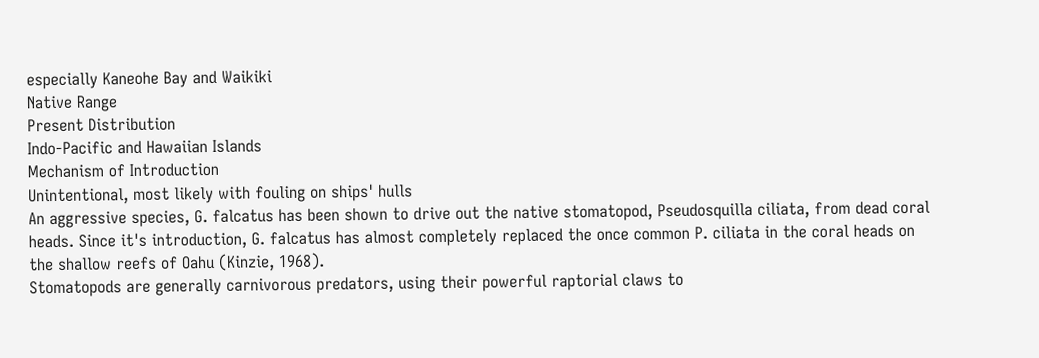especially Kaneohe Bay and Waikiki
Native Range
Present Distribution
Indo-Pacific and Hawaiian Islands
Mechanism of Introduction
Unintentional, most likely with fouling on ships' hulls
An aggressive species, G. falcatus has been shown to drive out the native stomatopod, Pseudosquilla ciliata, from dead coral heads. Since it's introduction, G. falcatus has almost completely replaced the once common P. ciliata in the coral heads on the shallow reefs of Oahu (Kinzie, 1968).
Stomatopods are generally carnivorous predators, using their powerful raptorial claws to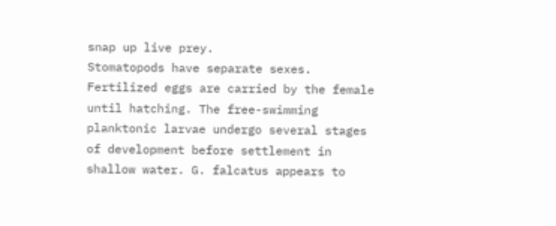snap up live prey.
Stomatopods have separate sexes. Fertilized eggs are carried by the female until hatching. The free-swimming planktonic larvae undergo several stages of development before settlement in shallow water. G. falcatus appears to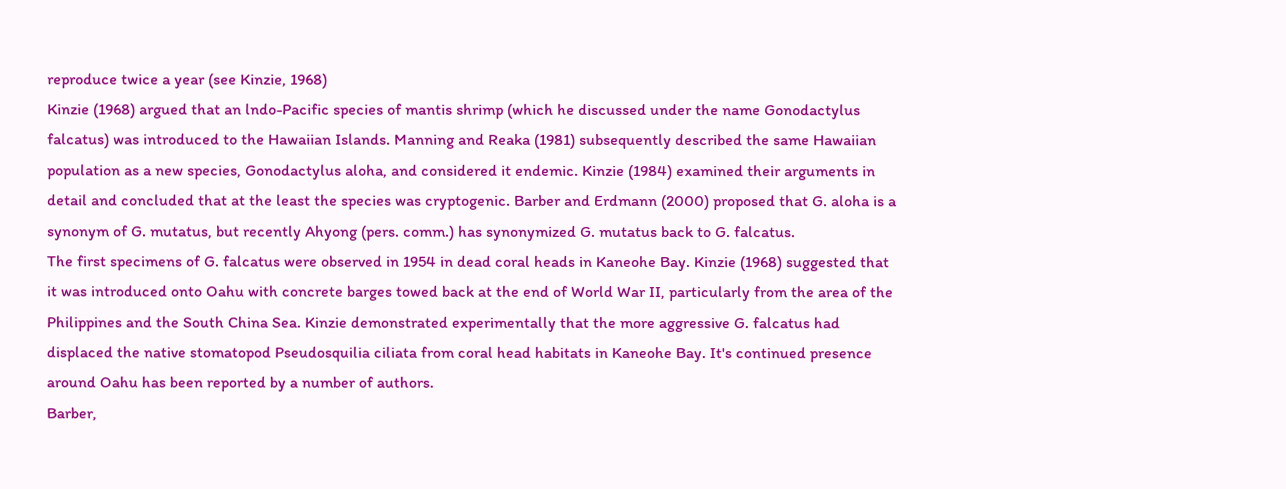reproduce twice a year (see Kinzie, 1968)
Kinzie (1968) argued that an lndo-Pacific species of mantis shrimp (which he discussed under the name Gonodactylus falcatus) was introduced to the Hawaiian Islands. Manning and Reaka (1981) subsequently described the same Hawaiian population as a new species, Gonodactylus aloha, and considered it endemic. Kinzie (1984) examined their arguments in detail and concluded that at the least the species was cryptogenic. Barber and Erdmann (2000) proposed that G. aloha is a synonym of G. mutatus, but recently Ahyong (pers. comm.) has synonymized G. mutatus back to G. falcatus.
The first specimens of G. falcatus were observed in 1954 in dead coral heads in Kaneohe Bay. Kinzie (1968) suggested that it was introduced onto Oahu with concrete barges towed back at the end of World War II, particularly from the area of the Philippines and the South China Sea. Kinzie demonstrated experimentally that the more aggressive G. falcatus had displaced the native stomatopod Pseudosquilia ciliata from coral head habitats in Kaneohe Bay. It's continued presence around Oahu has been reported by a number of authors.
Barber,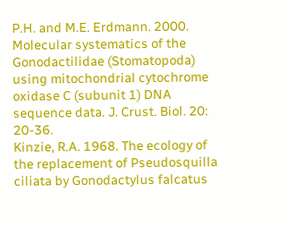P.H. and M.E. Erdmann. 2000. Molecular systematics of the Gonodactilidae (Stomatopoda) using mitochondrial cytochrome oxidase C (subunit 1) DNA sequence data. J. Crust. Biol. 20: 20-36.
Kinzie, R.A. 1968. The ecology of the replacement of Pseudosquilla ciliata by Gonodactylus falcatus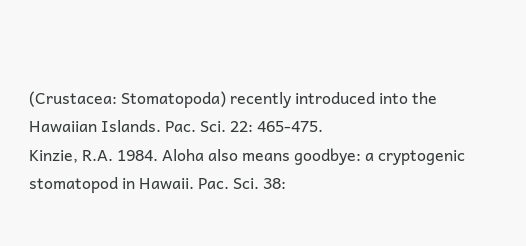(Crustacea: Stomatopoda) recently introduced into the Hawaiian Islands. Pac. Sci. 22: 465-475.
Kinzie, R.A. 1984. Aloha also means goodbye: a cryptogenic stomatopod in Hawaii. Pac. Sci. 38: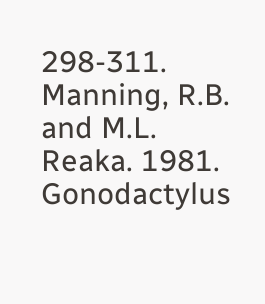298-311.
Manning, R.B. and M.L. Reaka. 1981. Gonodactylus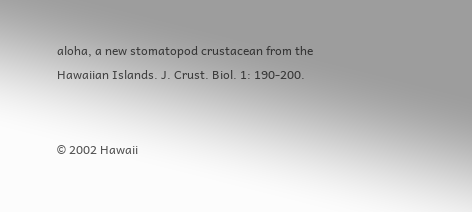aloha, a new stomatopod crustacean from the Hawaiian Islands. J. Crust. Biol. 1: 190-200.


© 2002 Hawaii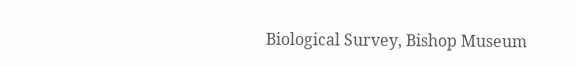Biological Survey, Bishop Museum